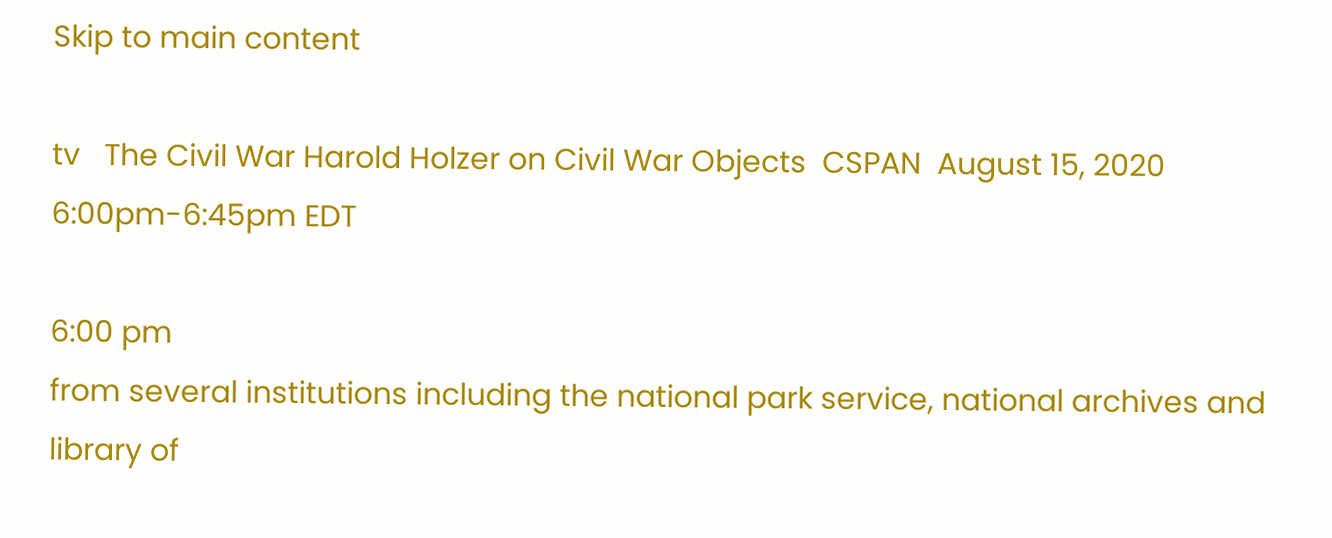Skip to main content

tv   The Civil War Harold Holzer on Civil War Objects  CSPAN  August 15, 2020 6:00pm-6:45pm EDT

6:00 pm
from several institutions including the national park service, national archives and library of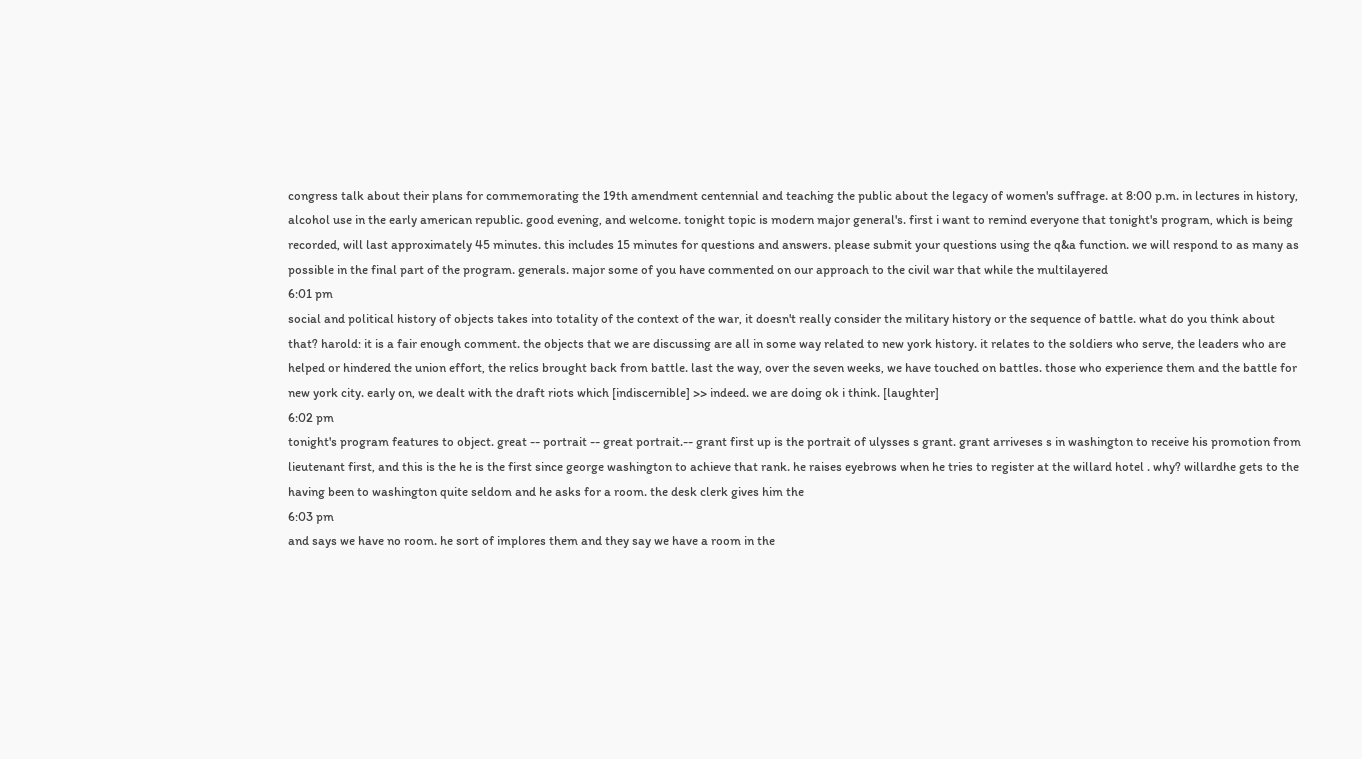congress talk about their plans for commemorating the 19th amendment centennial and teaching the public about the legacy of women's suffrage. at 8:00 p.m. in lectures in history, alcohol use in the early american republic. good evening, and welcome. tonight topic is modern major general's. first i want to remind everyone that tonight's program, which is being recorded, will last approximately 45 minutes. this includes 15 minutes for questions and answers. please submit your questions using the q&a function. we will respond to as many as possible in the final part of the program. generals. major some of you have commented on our approach to the civil war that while the multilayered
6:01 pm
social and political history of objects takes into totality of the context of the war, it doesn't really consider the military history or the sequence of battle. what do you think about that? harold: it is a fair enough comment. the objects that we are discussing are all in some way related to new york history. it relates to the soldiers who serve, the leaders who are helped or hindered the union effort, the relics brought back from battle. last the way, over the seven weeks, we have touched on battles. those who experience them and the battle for new york city. early on, we dealt with the draft riots which [indiscernible] >> indeed. we are doing ok i think. [laughter]
6:02 pm
tonight's program features to object. great -- portrait -- great portrait.-- grant first up is the portrait of ulysses s grant. grant arriveses s in washington to receive his promotion from lieutenant first, and this is the he is the first since george washington to achieve that rank. he raises eyebrows when he tries to register at the willard hotel . why? willardhe gets to the having been to washington quite seldom and he asks for a room. the desk clerk gives him the
6:03 pm
and says we have no room. he sort of implores them and they say we have a room in the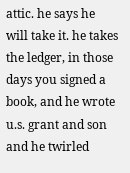attic. he says he will take it. he takes the ledger, in those days you signed a book, and he wrote u.s. grant and son and he twirled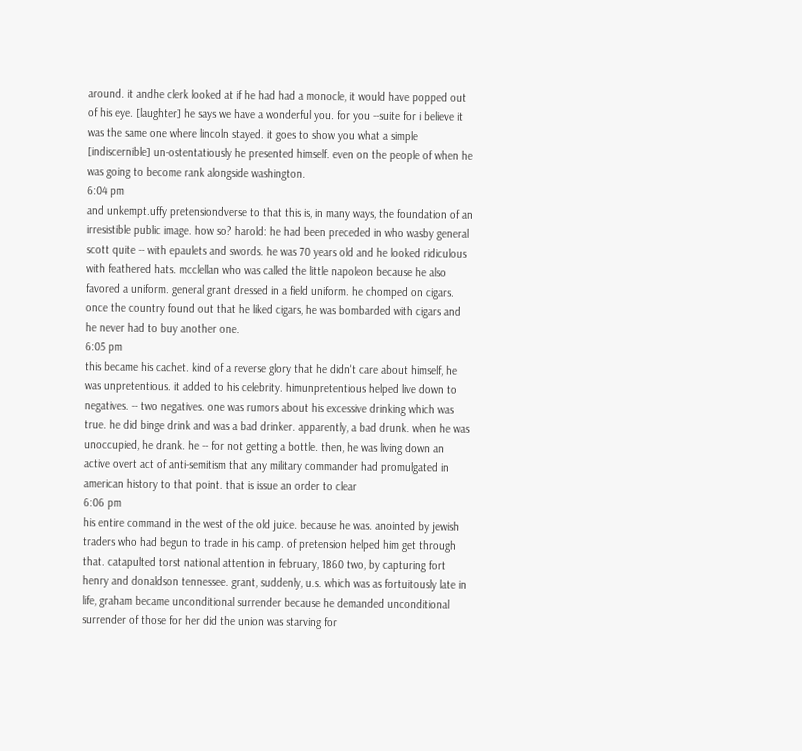around. it andhe clerk looked at if he had had a monocle, it would have popped out of his eye. [laughter] he says we have a wonderful you. for you --suite for i believe it was the same one where lincoln stayed. it goes to show you what a simple [indiscernible] un-ostentatiously he presented himself. even on the people of when he was going to become rank alongside washington.
6:04 pm
and unkempt.uffy pretensiondverse to that this is, in many ways, the foundation of an irresistible public image. how so? harold: he had been preceded in who wasby general scott quite -- with epaulets and swords. he was 70 years old and he looked ridiculous with feathered hats. mcclellan who was called the little napoleon because he also favored a uniform. general grant dressed in a field uniform. he chomped on cigars. once the country found out that he liked cigars, he was bombarded with cigars and he never had to buy another one.
6:05 pm
this became his cachet. kind of a reverse glory that he didn't care about himself, he was unpretentious. it added to his celebrity. himunpretentious helped live down to negatives. -- two negatives. one was rumors about his excessive drinking which was true. he did binge drink and was a bad drinker. apparently, a bad drunk. when he was unoccupied, he drank. he -- for not getting a bottle. then, he was living down an active overt act of anti-semitism that any military commander had promulgated in american history to that point. that is issue an order to clear
6:06 pm
his entire command in the west of the old juice. because he was. anointed by jewish traders who had begun to trade in his camp. of pretension helped him get through that. catapulted torst national attention in february, 1860 two, by capturing fort henry and donaldson tennessee. grant, suddenly, u.s. which was as fortuitously late in life, graham became unconditional surrender because he demanded unconditional surrender of those for her did the union was starving for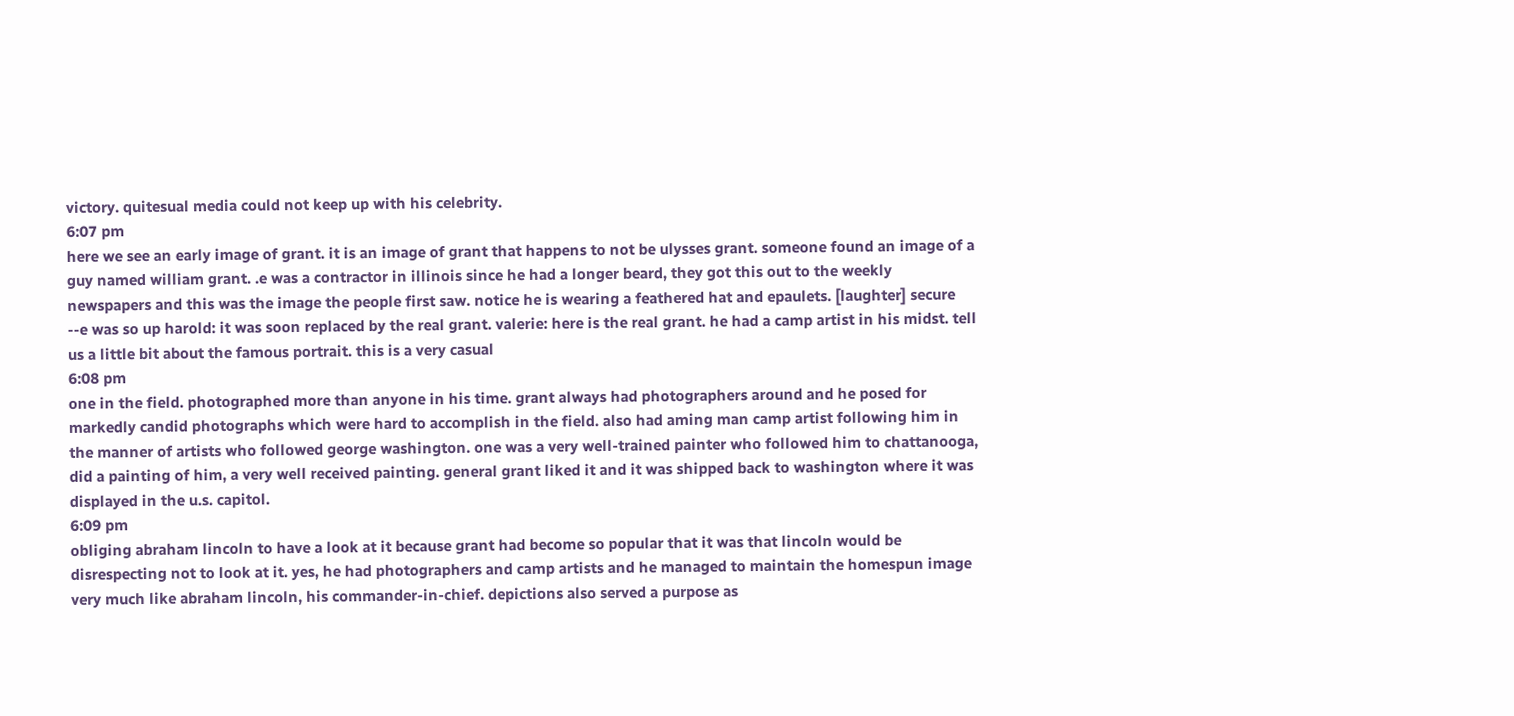victory. quitesual media could not keep up with his celebrity.
6:07 pm
here we see an early image of grant. it is an image of grant that happens to not be ulysses grant. someone found an image of a guy named william grant. .e was a contractor in illinois since he had a longer beard, they got this out to the weekly newspapers and this was the image the people first saw. notice he is wearing a feathered hat and epaulets. [laughter] secure --e was so up harold: it was soon replaced by the real grant. valerie: here is the real grant. he had a camp artist in his midst. tell us a little bit about the famous portrait. this is a very casual
6:08 pm
one in the field. photographed more than anyone in his time. grant always had photographers around and he posed for markedly candid photographs which were hard to accomplish in the field. also had aming man camp artist following him in the manner of artists who followed george washington. one was a very well-trained painter who followed him to chattanooga, did a painting of him, a very well received painting. general grant liked it and it was shipped back to washington where it was displayed in the u.s. capitol.
6:09 pm
obliging abraham lincoln to have a look at it because grant had become so popular that it was that lincoln would be disrespecting not to look at it. yes, he had photographers and camp artists and he managed to maintain the homespun image very much like abraham lincoln, his commander-in-chief. depictions also served a purpose as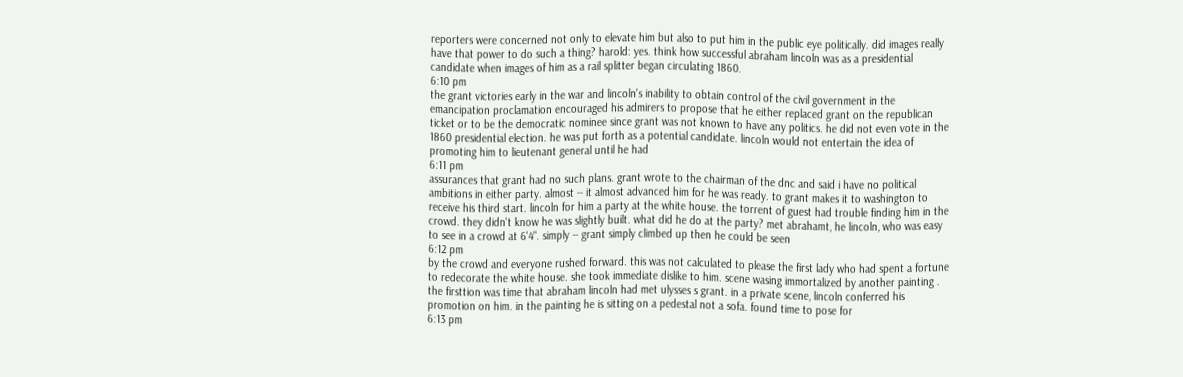reporters were concerned not only to elevate him but also to put him in the public eye politically. did images really have that power to do such a thing? harold: yes. think how successful abraham lincoln was as a presidential candidate when images of him as a rail splitter began circulating 1860.
6:10 pm
the grant victories early in the war and lincoln's inability to obtain control of the civil government in the emancipation proclamation encouraged his admirers to propose that he either replaced grant on the republican ticket or to be the democratic nominee since grant was not known to have any politics. he did not even vote in the 1860 presidential election. he was put forth as a potential candidate. lincoln would not entertain the idea of promoting him to lieutenant general until he had
6:11 pm
assurances that grant had no such plans. grant wrote to the chairman of the dnc and said i have no political ambitions in either party. almost -- it almost advanced him for he was ready. to grant makes it to washington to receive his third start. lincoln for him a party at the white house. the torrent of guest had trouble finding him in the crowd. they didn't know he was slightly built. what did he do at the party? met abrahamt, he lincoln, who was easy to see in a crowd at 6'4". simply -- grant simply climbed up then he could be seen
6:12 pm
by the crowd and everyone rushed forward. this was not calculated to please the first lady who had spent a fortune to redecorate the white house. she took immediate dislike to him. scene wasing immortalized by another painting . the firsttion was time that abraham lincoln had met ulysses s grant. in a private scene, lincoln conferred his promotion on him. in the painting he is sitting on a pedestal not a sofa. found time to pose for
6:13 pm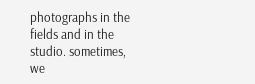photographs in the fields and in the studio. sometimes, we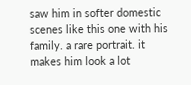saw him in softer domestic scenes like this one with his family. a rare portrait. it makes him look a lot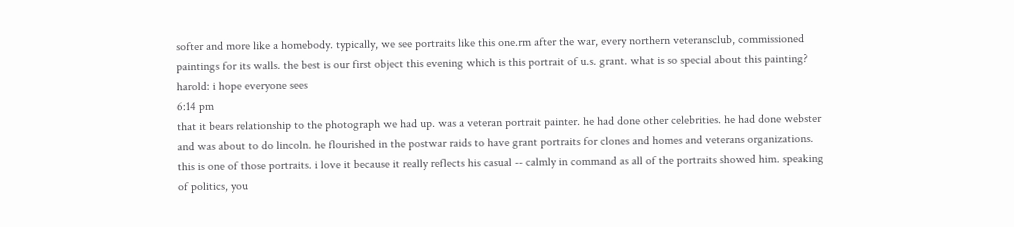softer and more like a homebody. typically, we see portraits like this one.rm after the war, every northern veteransclub, commissioned paintings for its walls. the best is our first object this evening which is this portrait of u.s. grant. what is so special about this painting? harold: i hope everyone sees
6:14 pm
that it bears relationship to the photograph we had up. was a veteran portrait painter. he had done other celebrities. he had done webster and was about to do lincoln. he flourished in the postwar raids to have grant portraits for clones and homes and veterans organizations. this is one of those portraits. i love it because it really reflects his casual -- calmly in command as all of the portraits showed him. speaking of politics, you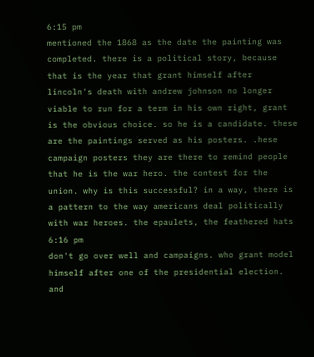6:15 pm
mentioned the 1868 as the date the painting was completed. there is a political story, because that is the year that grant himself after lincoln's death with andrew johnson no longer viable to run for a term in his own right, grant is the obvious choice. so he is a candidate. these are the paintings served as his posters. .hese campaign posters they are there to remind people that he is the war hero. the contest for the union. why is this successful? in a way, there is a pattern to the way americans deal politically with war heroes. the epaulets, the feathered hats
6:16 pm
don't go over well and campaigns. who grant model himself after one of the presidential election. and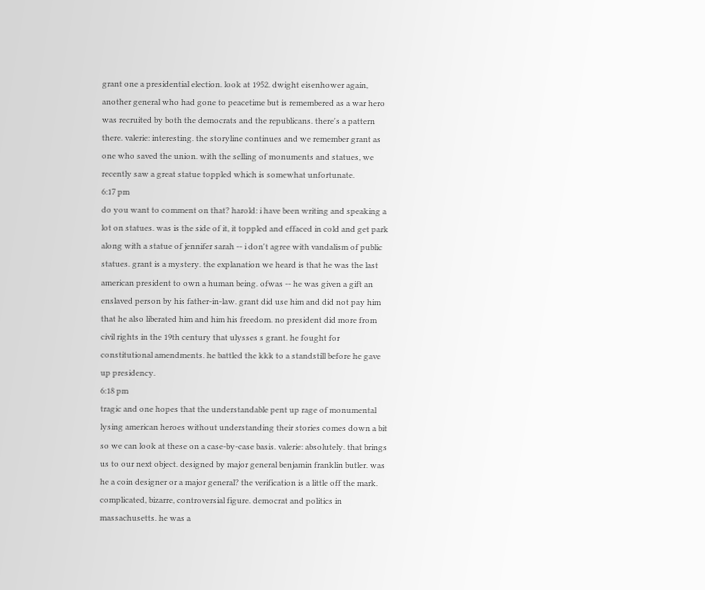grant one a presidential election. look at 1952. dwight eisenhower again, another general who had gone to peacetime but is remembered as a war hero was recruited by both the democrats and the republicans. there's a pattern there. valerie: interesting. the storyline continues and we remember grant as one who saved the union. with the selling of monuments and statues, we recently saw a great statue toppled which is somewhat unfortunate.
6:17 pm
do you want to comment on that? harold: i have been writing and speaking a lot on statues. was is the side of it, it toppled and effaced in cold and get park along with a statue of jennifer sarah -- i don't agree with vandalism of public statues. grant is a mystery. the explanation we heard is that he was the last american president to own a human being. ofwas -- he was given a gift an enslaved person by his father-in-law. grant did use him and did not pay him that he also liberated him and him his freedom. no president did more from civil rights in the 19th century that ulysses s grant. he fought for constitutional amendments. he battled the kkk to a standstill before he gave up presidency.
6:18 pm
tragic and one hopes that the understandable pent up rage of monumental lysing american heroes without understanding their stories comes down a bit so we can look at these on a case-by-case basis. valerie: absolutely. that brings us to our next object. designed by major general benjamin franklin butler. was he a coin designer or a major general? the verification is a little off the mark. complicated, bizarre, controversial figure. democrat and politics in massachusetts. he was a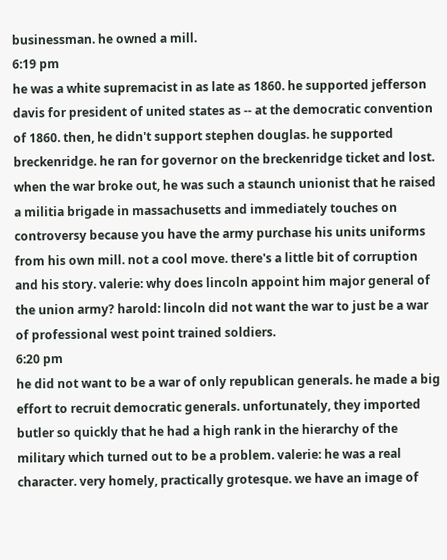businessman. he owned a mill.
6:19 pm
he was a white supremacist in as late as 1860. he supported jefferson davis for president of united states as -- at the democratic convention of 1860. then, he didn't support stephen douglas. he supported breckenridge. he ran for governor on the breckenridge ticket and lost. when the war broke out, he was such a staunch unionist that he raised a militia brigade in massachusetts and immediately touches on controversy because you have the army purchase his units uniforms from his own mill. not a cool move. there's a little bit of corruption and his story. valerie: why does lincoln appoint him major general of the union army? harold: lincoln did not want the war to just be a war of professional west point trained soldiers.
6:20 pm
he did not want to be a war of only republican generals. he made a big effort to recruit democratic generals. unfortunately, they imported butler so quickly that he had a high rank in the hierarchy of the military which turned out to be a problem. valerie: he was a real character. very homely, practically grotesque. we have an image of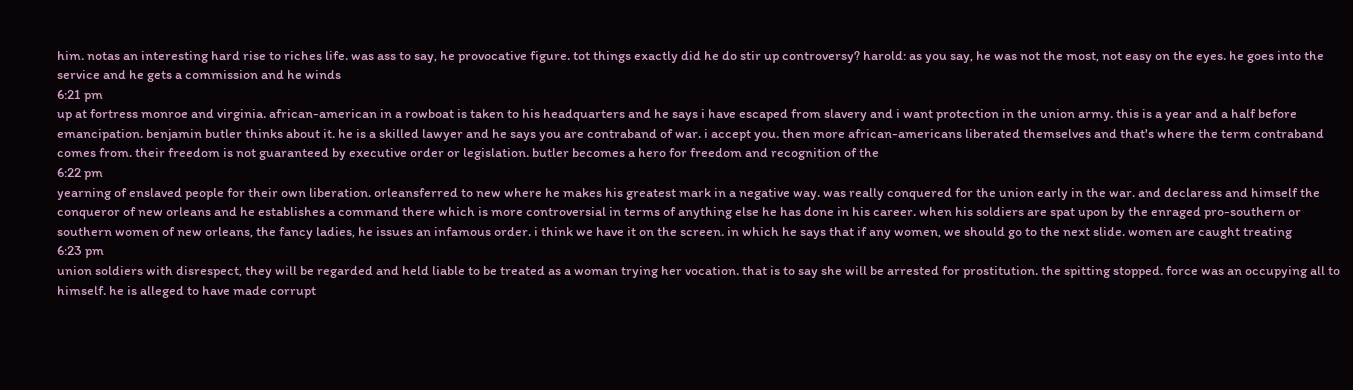him. notas an interesting hard rise to riches life. was ass to say, he provocative figure. tot things exactly did he do stir up controversy? harold: as you say, he was not the most, not easy on the eyes. he goes into the service and he gets a commission and he winds
6:21 pm
up at fortress monroe and virginia. african-american in a rowboat is taken to his headquarters and he says i have escaped from slavery and i want protection in the union army. this is a year and a half before emancipation. benjamin butler thinks about it. he is a skilled lawyer and he says you are contraband of war. i accept you. then more african-americans liberated themselves and that's where the term contraband comes from. their freedom is not guaranteed by executive order or legislation. butler becomes a hero for freedom and recognition of the
6:22 pm
yearning of enslaved people for their own liberation. orleansferred to new where he makes his greatest mark in a negative way. was really conquered for the union early in the war. and declaress and himself the conqueror of new orleans and he establishes a command there which is more controversial in terms of anything else he has done in his career. when his soldiers are spat upon by the enraged pro-southern or southern women of new orleans, the fancy ladies, he issues an infamous order. i think we have it on the screen. in which he says that if any women, we should go to the next slide. women are caught treating
6:23 pm
union soldiers with disrespect, they will be regarded and held liable to be treated as a woman trying her vocation. that is to say she will be arrested for prostitution. the spitting stopped. force was an occupying all to himself. he is alleged to have made corrupt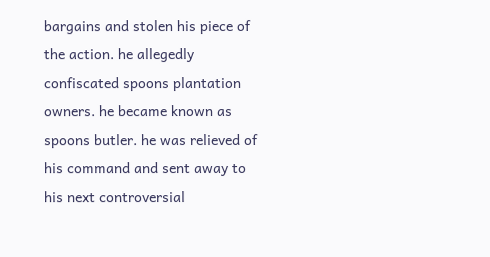bargains and stolen his piece of the action. he allegedly confiscated spoons plantation owners. he became known as spoons butler. he was relieved of his command and sent away to his next controversial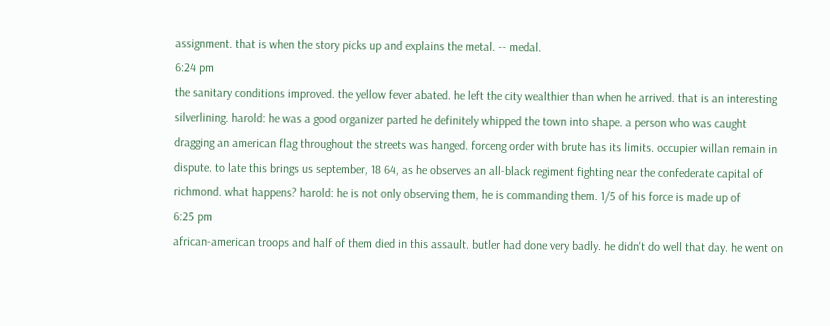assignment. that is when the story picks up and explains the metal. -- medal.
6:24 pm
the sanitary conditions improved. the yellow fever abated. he left the city wealthier than when he arrived. that is an interesting silverlining. harold: he was a good organizer parted he definitely whipped the town into shape. a person who was caught dragging an american flag throughout the streets was hanged. forceng order with brute has its limits. occupier willan remain in dispute. to late this brings us september, 18 64, as he observes an all-black regiment fighting near the confederate capital of richmond. what happens? harold: he is not only observing them, he is commanding them. 1/5 of his force is made up of
6:25 pm
african-american troops and half of them died in this assault. butler had done very badly. he didn't do well that day. he went on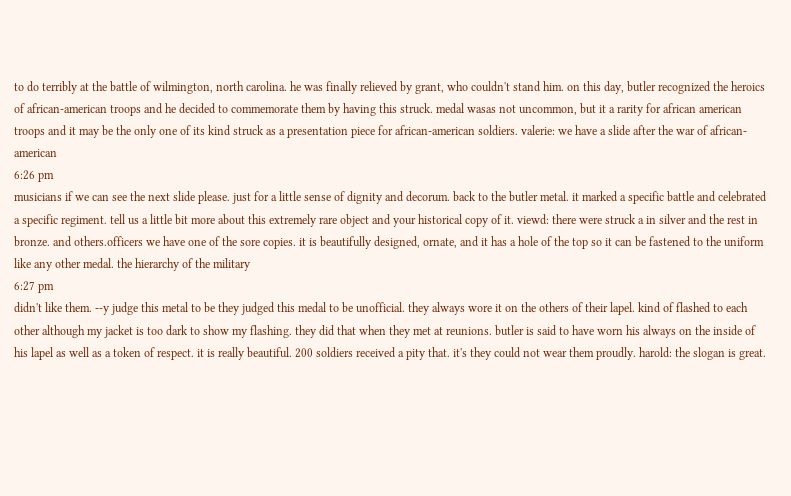to do terribly at the battle of wilmington, north carolina. he was finally relieved by grant, who couldn't stand him. on this day, butler recognized the heroics of african-american troops and he decided to commemorate them by having this struck. medal wasas not uncommon, but it a rarity for african american troops and it may be the only one of its kind struck as a presentation piece for african-american soldiers. valerie: we have a slide after the war of african-american
6:26 pm
musicians if we can see the next slide please. just for a little sense of dignity and decorum. back to the butler metal. it marked a specific battle and celebrated a specific regiment. tell us a little bit more about this extremely rare object and your historical copy of it. viewd: there were struck a in silver and the rest in bronze. and others.officers we have one of the sore copies. it is beautifully designed, ornate, and it has a hole of the top so it can be fastened to the uniform like any other medal. the hierarchy of the military
6:27 pm
didn't like them. --y judge this metal to be they judged this medal to be unofficial. they always wore it on the others of their lapel. kind of flashed to each other although my jacket is too dark to show my flashing. they did that when they met at reunions. butler is said to have worn his always on the inside of his lapel as well as a token of respect. it is really beautiful. 200 soldiers received a pity that. it's they could not wear them proudly. harold: the slogan is great.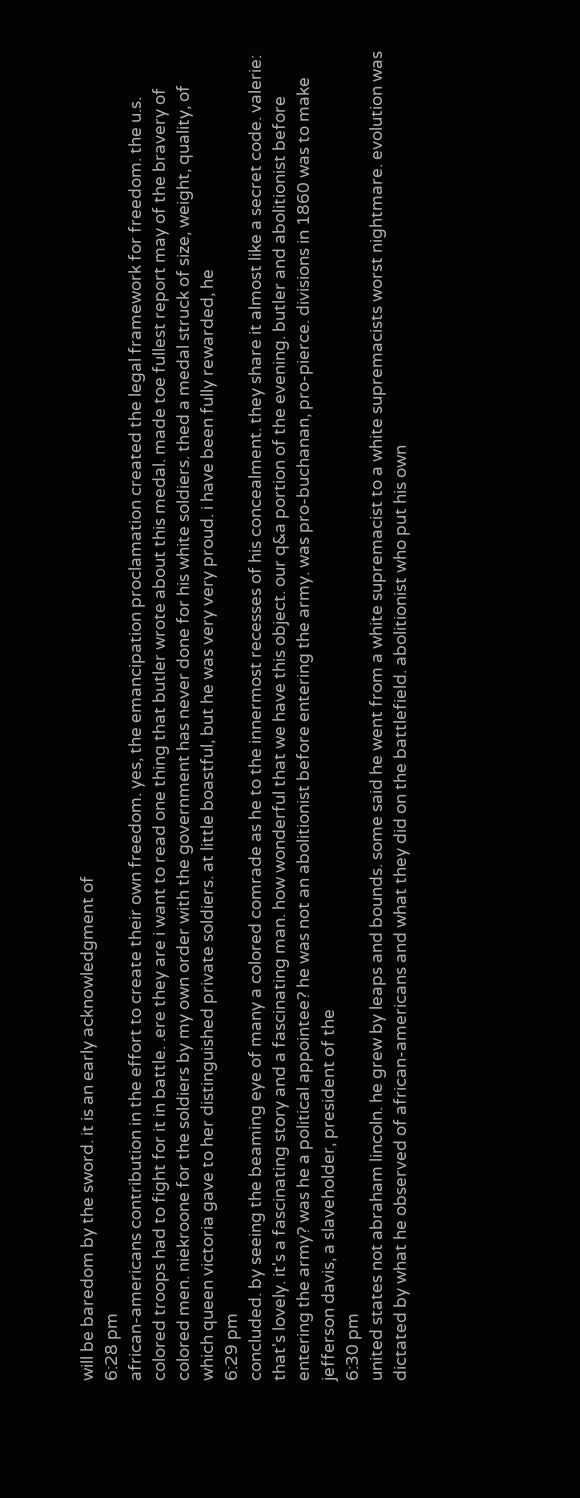will be baredom by the sword. it is an early acknowledgment of
6:28 pm
african-americans contribution in the effort to create their own freedom. yes, the emancipation proclamation created the legal framework for freedom. the u.s. colored troops had to fight for it in battle. .ere they are i want to read one thing that butler wrote about this medal. made toe fullest report may of the bravery of colored men. niekroone for the soldiers by my own order with the government has never done for his white soldiers. thed a medal struck of size, weight, quality, of which queen victoria gave to her distinguished private soldiers. at little boastful, but he was very very proud. i have been fully rewarded, he
6:29 pm
concluded. by seeing the beaming eye of many a colored comrade as he to the innermost recesses of his concealment. they share it almost like a secret code. valerie: that's lovely. it's a fascinating story and a fascinating man. how wonderful that we have this object. our q&a portion of the evening. butler and abolitionist before entering the army? was he a political appointee? he was not an abolitionist before entering the army. was pro-buchanan, pro-pierce. divisions in 1860 was to make jefferson davis, a slaveholder, president of the
6:30 pm
united states not abraham lincoln. he grew by leaps and bounds. some said he went from a white supremacist to a white supremacists worst nightmare. evolution was dictated by what he observed of african-americans and what they did on the battlefield. abolitionist who put his own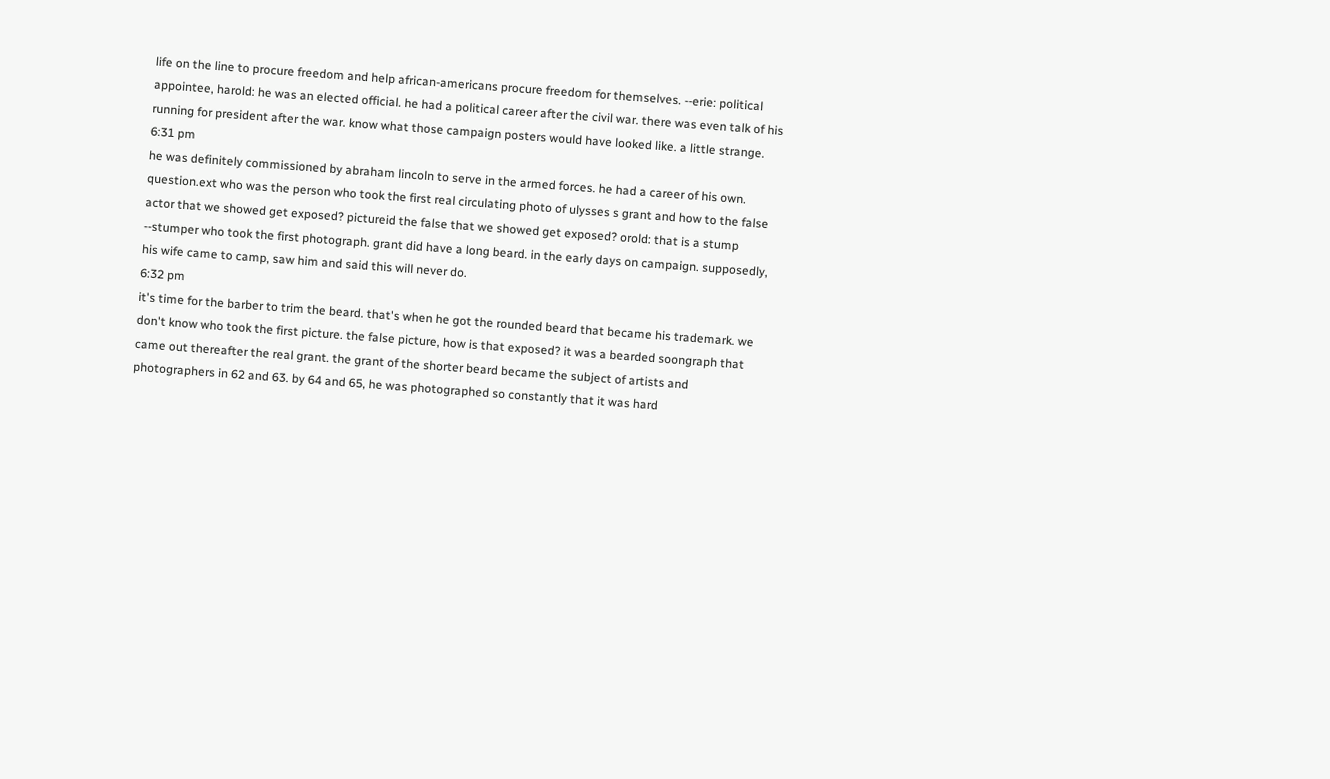life on the line to procure freedom and help african-americans procure freedom for themselves. --erie: political appointee, harold: he was an elected official. he had a political career after the civil war. there was even talk of his running for president after the war. know what those campaign posters would have looked like. a little strange.
6:31 pm
he was definitely commissioned by abraham lincoln to serve in the armed forces. he had a career of his own. question.ext who was the person who took the first real circulating photo of ulysses s grant and how to the false actor that we showed get exposed? pictureid the false that we showed get exposed? orold: that is a stump --stumper who took the first photograph. grant did have a long beard. in the early days on campaign. supposedly, his wife came to camp, saw him and said this will never do.
6:32 pm
it's time for the barber to trim the beard. that's when he got the rounded beard that became his trademark. we don't know who took the first picture. the false picture, how is that exposed? it was a bearded soongraph that came out thereafter the real grant. the grant of the shorter beard became the subject of artists and photographers in 62 and 63. by 64 and 65, he was photographed so constantly that it was hard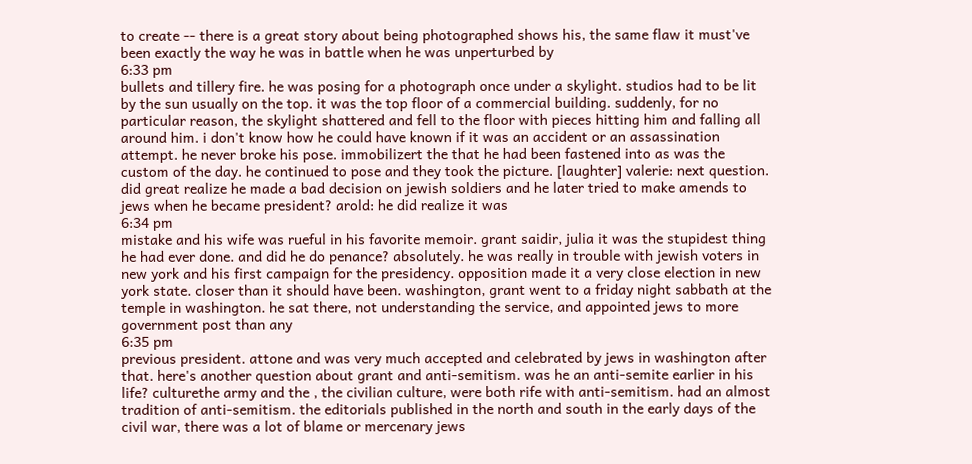to create -- there is a great story about being photographed shows his, the same flaw it must've been exactly the way he was in battle when he was unperturbed by
6:33 pm
bullets and tillery fire. he was posing for a photograph once under a skylight. studios had to be lit by the sun usually on the top. it was the top floor of a commercial building. suddenly, for no particular reason, the skylight shattered and fell to the floor with pieces hitting him and falling all around him. i don't know how he could have known if it was an accident or an assassination attempt. he never broke his pose. immobilizert the that he had been fastened into as was the custom of the day. he continued to pose and they took the picture. [laughter] valerie: next question. did great realize he made a bad decision on jewish soldiers and he later tried to make amends to jews when he became president? arold: he did realize it was
6:34 pm
mistake and his wife was rueful in his favorite memoir. grant saidir, julia it was the stupidest thing he had ever done. and did he do penance? absolutely. he was really in trouble with jewish voters in new york and his first campaign for the presidency. opposition made it a very close election in new york state. closer than it should have been. washington, grant went to a friday night sabbath at the temple in washington. he sat there, not understanding the service, and appointed jews to more government post than any
6:35 pm
previous president. attone and was very much accepted and celebrated by jews in washington after that. here's another question about grant and anti-semitism. was he an anti-semite earlier in his life? culturethe army and the , the civilian culture, were both rife with anti-semitism. had an almost tradition of anti-semitism. the editorials published in the north and south in the early days of the civil war, there was a lot of blame or mercenary jews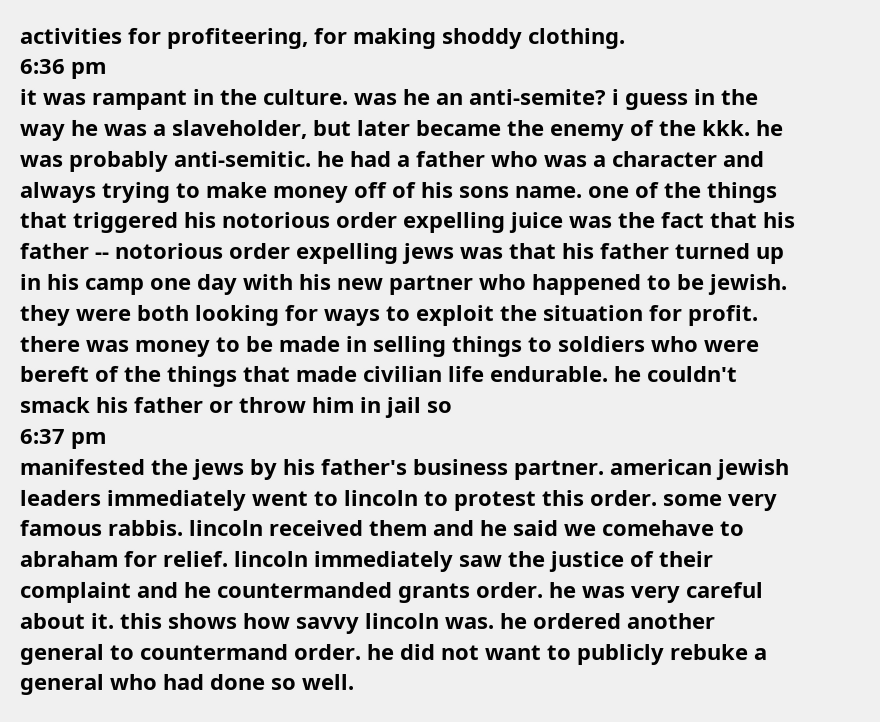activities for profiteering, for making shoddy clothing.
6:36 pm
it was rampant in the culture. was he an anti-semite? i guess in the way he was a slaveholder, but later became the enemy of the kkk. he was probably anti-semitic. he had a father who was a character and always trying to make money off of his sons name. one of the things that triggered his notorious order expelling juice was the fact that his father -- notorious order expelling jews was that his father turned up in his camp one day with his new partner who happened to be jewish. they were both looking for ways to exploit the situation for profit. there was money to be made in selling things to soldiers who were bereft of the things that made civilian life endurable. he couldn't smack his father or throw him in jail so
6:37 pm
manifested the jews by his father's business partner. american jewish leaders immediately went to lincoln to protest this order. some very famous rabbis. lincoln received them and he said we comehave to abraham for relief. lincoln immediately saw the justice of their complaint and he countermanded grants order. he was very careful about it. this shows how savvy lincoln was. he ordered another general to countermand order. he did not want to publicly rebuke a general who had done so well.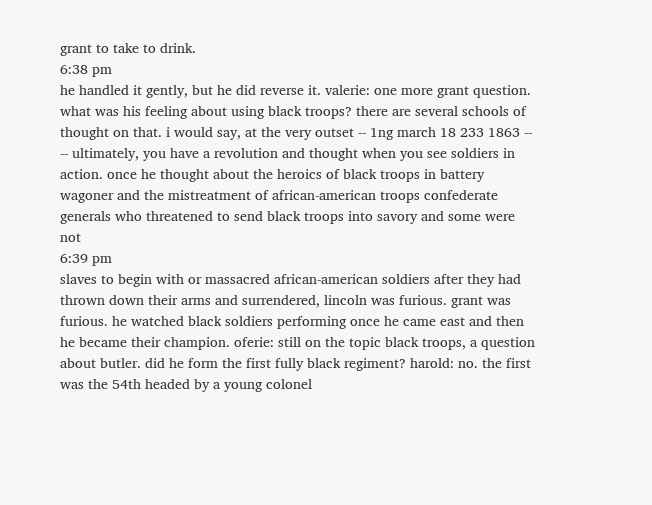grant to take to drink.
6:38 pm
he handled it gently, but he did reverse it. valerie: one more grant question. what was his feeling about using black troops? there are several schools of thought on that. i would say, at the very outset -- 1ng march 18 233 1863 -- -- ultimately, you have a revolution and thought when you see soldiers in action. once he thought about the heroics of black troops in battery wagoner and the mistreatment of african-american troops confederate generals who threatened to send black troops into savory and some were not
6:39 pm
slaves to begin with or massacred african-american soldiers after they had thrown down their arms and surrendered, lincoln was furious. grant was furious. he watched black soldiers performing once he came east and then he became their champion. oferie: still on the topic black troops, a question about butler. did he form the first fully black regiment? harold: no. the first was the 54th headed by a young colonel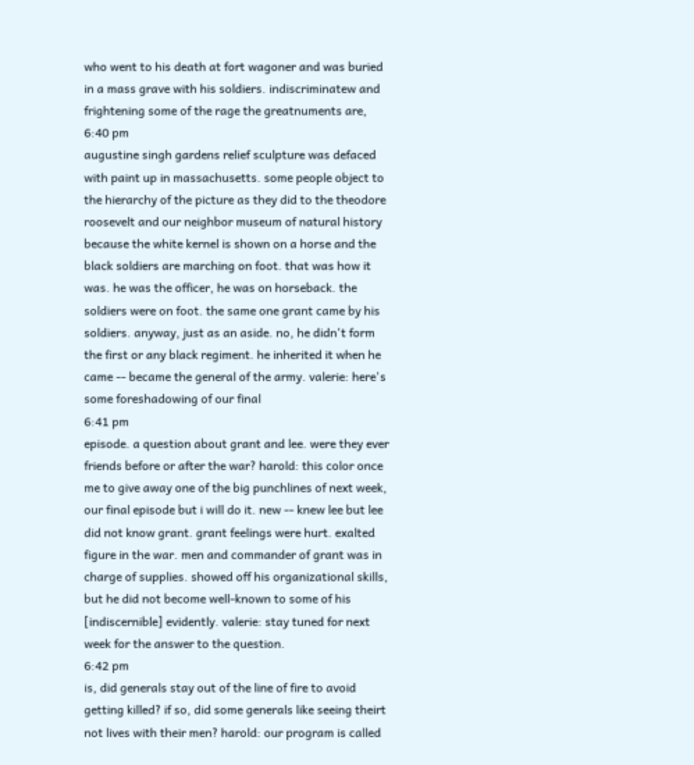who went to his death at fort wagoner and was buried in a mass grave with his soldiers. indiscriminatew and frightening some of the rage the greatnuments are,
6:40 pm
augustine singh gardens relief sculpture was defaced with paint up in massachusetts. some people object to the hierarchy of the picture as they did to the theodore roosevelt and our neighbor museum of natural history because the white kernel is shown on a horse and the black soldiers are marching on foot. that was how it was. he was the officer, he was on horseback. the soldiers were on foot. the same one grant came by his soldiers. anyway, just as an aside. no, he didn't form the first or any black regiment. he inherited it when he came -- became the general of the army. valerie: here's some foreshadowing of our final
6:41 pm
episode. a question about grant and lee. were they ever friends before or after the war? harold: this color once me to give away one of the big punchlines of next week, our final episode but i will do it. new -- knew lee but lee did not know grant. grant feelings were hurt. exalted figure in the war. men and commander of grant was in charge of supplies. showed off his organizational skills, but he did not become well-known to some of his [indiscernible] evidently. valerie: stay tuned for next week for the answer to the question.
6:42 pm
is, did generals stay out of the line of fire to avoid getting killed? if so, did some generals like seeing theirt not lives with their men? harold: our program is called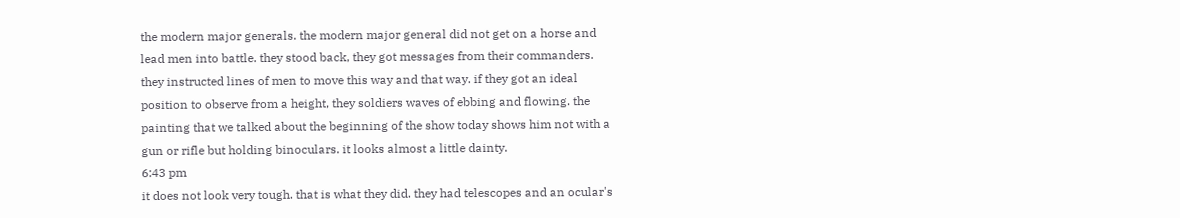the modern major generals. the modern major general did not get on a horse and lead men into battle. they stood back, they got messages from their commanders. they instructed lines of men to move this way and that way. if they got an ideal position to observe from a height, they soldiers waves of ebbing and flowing. the painting that we talked about the beginning of the show today shows him not with a gun or rifle but holding binoculars. it looks almost a little dainty.
6:43 pm
it does not look very tough. that is what they did. they had telescopes and an ocular's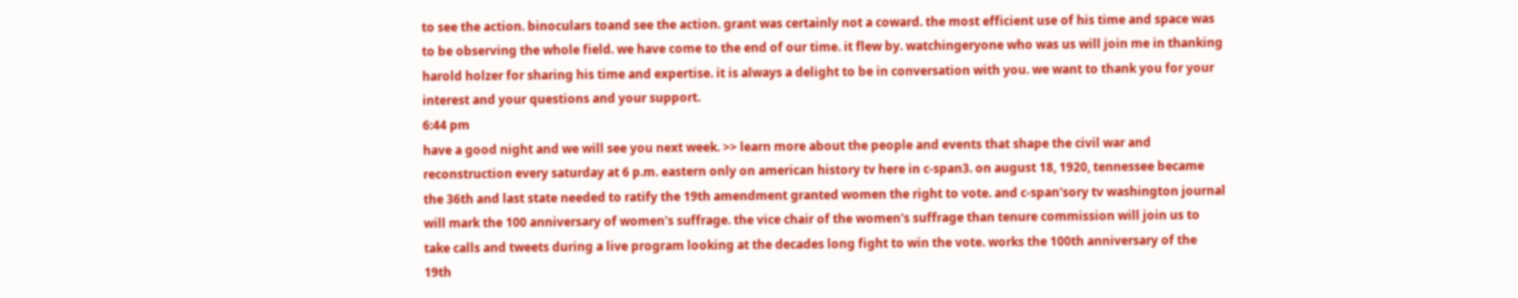to see the action. binoculars toand see the action. grant was certainly not a coward. the most efficient use of his time and space was to be observing the whole field. we have come to the end of our time. it flew by. watchingeryone who was us will join me in thanking harold holzer for sharing his time and expertise. it is always a delight to be in conversation with you. we want to thank you for your interest and your questions and your support.
6:44 pm
have a good night and we will see you next week. >> learn more about the people and events that shape the civil war and reconstruction every saturday at 6 p.m. eastern only on american history tv here in c-span3. on august 18, 1920, tennessee became the 36th and last state needed to ratify the 19th amendment granted women the right to vote. and c-span'sory tv washington journal will mark the 100 anniversary of women's suffrage. the vice chair of the women's suffrage than tenure commission will join us to take calls and tweets during a live program looking at the decades long fight to win the vote. works the 100th anniversary of the 19th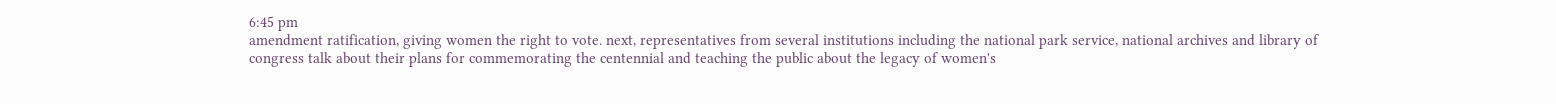6:45 pm
amendment ratification, giving women the right to vote. next, representatives from several institutions including the national park service, national archives and library of congress talk about their plans for commemorating the centennial and teaching the public about the legacy of women's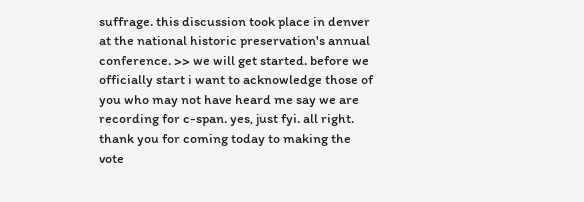suffrage. this discussion took place in denver at the national historic preservation's annual conference. >> we will get started. before we officially start i want to acknowledge those of you who may not have heard me say we are recording for c-span. yes, just fyi. all right. thank you for coming today to making the vote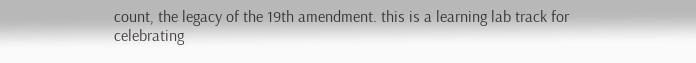count, the legacy of the 19th amendment. this is a learning lab track for celebrating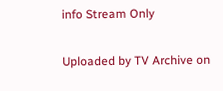info Stream Only

Uploaded by TV Archive on